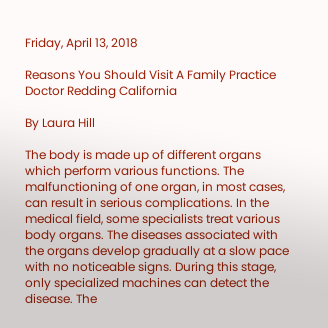Friday, April 13, 2018

Reasons You Should Visit A Family Practice Doctor Redding California

By Laura Hill

The body is made up of different organs which perform various functions. The malfunctioning of one organ, in most cases, can result in serious complications. In the medical field, some specialists treat various body organs. The diseases associated with the organs develop gradually at a slow pace with no noticeable signs. During this stage, only specialized machines can detect the disease. The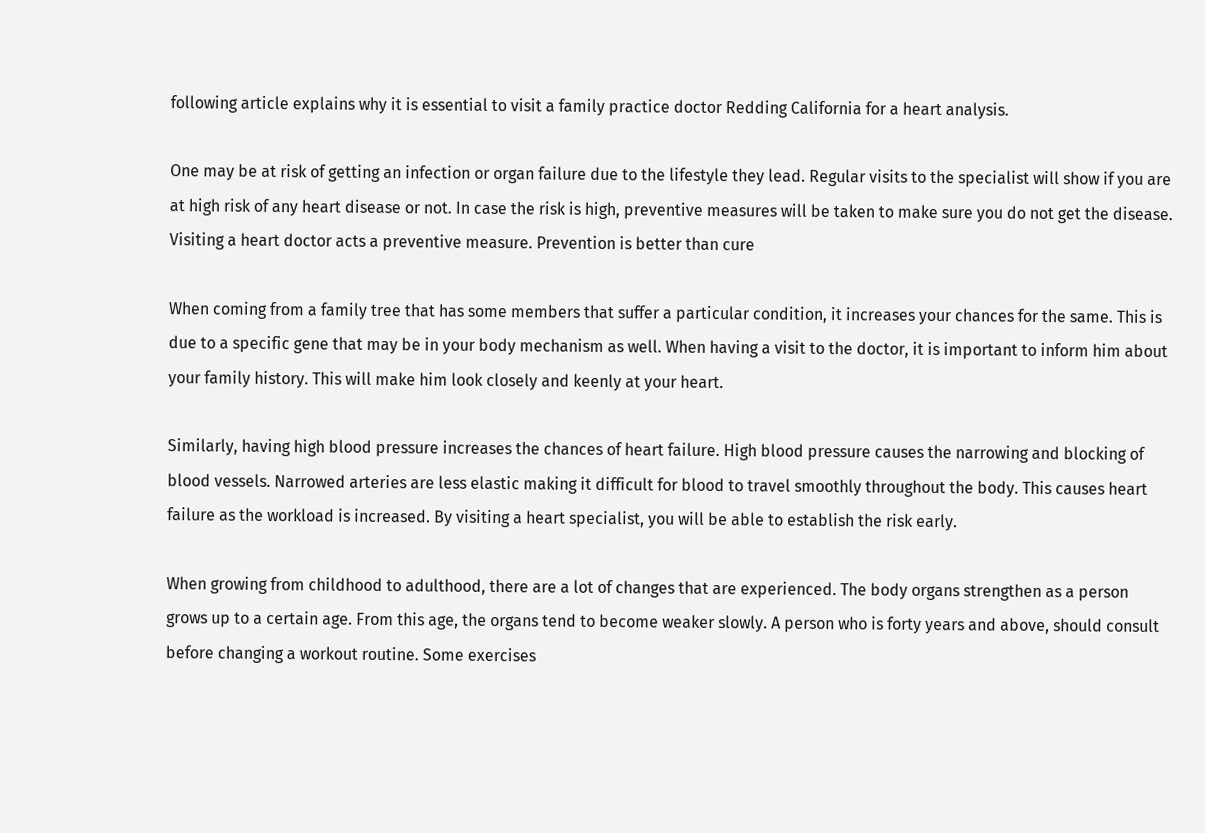following article explains why it is essential to visit a family practice doctor Redding California for a heart analysis.

One may be at risk of getting an infection or organ failure due to the lifestyle they lead. Regular visits to the specialist will show if you are at high risk of any heart disease or not. In case the risk is high, preventive measures will be taken to make sure you do not get the disease. Visiting a heart doctor acts a preventive measure. Prevention is better than cure

When coming from a family tree that has some members that suffer a particular condition, it increases your chances for the same. This is due to a specific gene that may be in your body mechanism as well. When having a visit to the doctor, it is important to inform him about your family history. This will make him look closely and keenly at your heart.

Similarly, having high blood pressure increases the chances of heart failure. High blood pressure causes the narrowing and blocking of blood vessels. Narrowed arteries are less elastic making it difficult for blood to travel smoothly throughout the body. This causes heart failure as the workload is increased. By visiting a heart specialist, you will be able to establish the risk early.

When growing from childhood to adulthood, there are a lot of changes that are experienced. The body organs strengthen as a person grows up to a certain age. From this age, the organs tend to become weaker slowly. A person who is forty years and above, should consult before changing a workout routine. Some exercises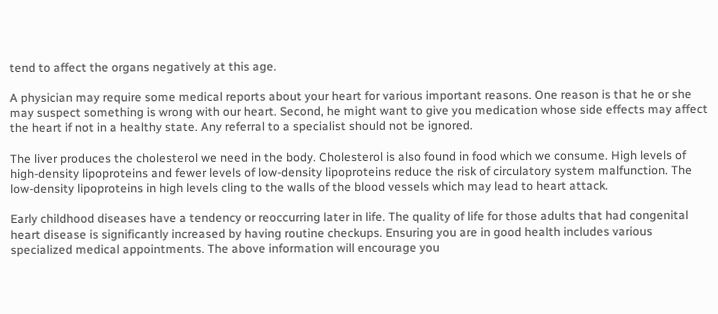tend to affect the organs negatively at this age.

A physician may require some medical reports about your heart for various important reasons. One reason is that he or she may suspect something is wrong with our heart. Second, he might want to give you medication whose side effects may affect the heart if not in a healthy state. Any referral to a specialist should not be ignored.

The liver produces the cholesterol we need in the body. Cholesterol is also found in food which we consume. High levels of high-density lipoproteins and fewer levels of low-density lipoproteins reduce the risk of circulatory system malfunction. The low-density lipoproteins in high levels cling to the walls of the blood vessels which may lead to heart attack.

Early childhood diseases have a tendency or reoccurring later in life. The quality of life for those adults that had congenital heart disease is significantly increased by having routine checkups. Ensuring you are in good health includes various specialized medical appointments. The above information will encourage you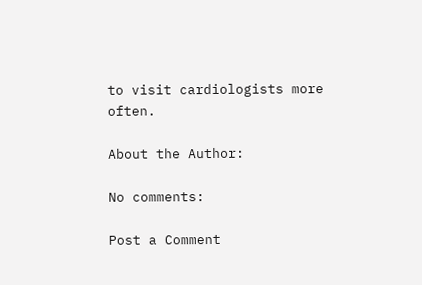to visit cardiologists more often.

About the Author:

No comments:

Post a Comment